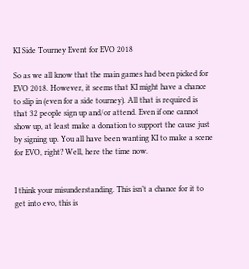KI Side Tourney Event for EVO 2018

So as we all know that the main games had been picked for EVO 2018. However, it seems that KI might have a chance to slip in (even for a side tourney). All that is required is that 32 people sign up and/or attend. Even if one cannot show up, at least make a donation to support the cause just by signing up. You all have been wanting KI to make a scene for EVO, right? Well, here the time now.


I think your misunderstanding. This isn’t a chance for it to get into evo, this is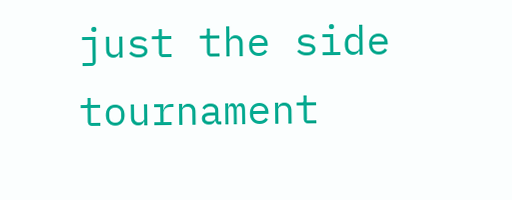just the side tournament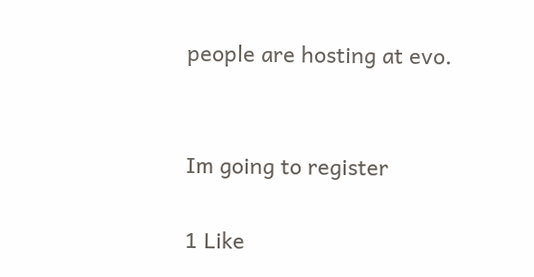people are hosting at evo.


Im going to register

1 Like